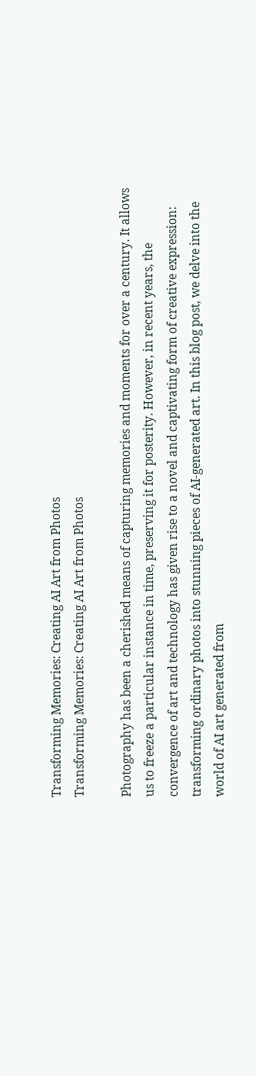Transforming Memories: Creating AI Art from Photos
Transforming Memories: Creating AI Art from Photos

Photography has been a cherished means of capturing memories and moments for over a century. It allows us to freeze a particular instance in time, preserving it for posterity. However, in recent years, the convergence of art and technology has given rise to a novel and captivating form of creative expression: transforming ordinary photos into stunning pieces of AI-generated art. In this blog post, we delve into the world of AI art generated from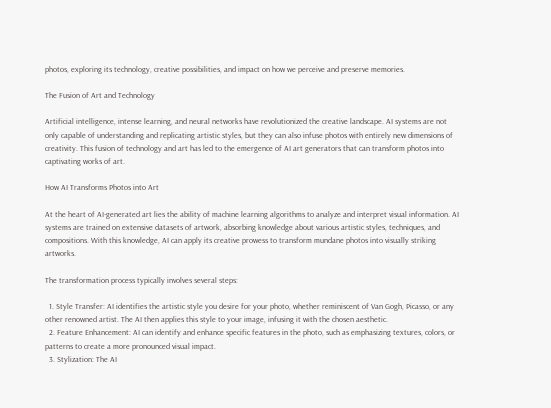photos, exploring its technology, creative possibilities, and impact on how we perceive and preserve memories.

The Fusion of Art and Technology

Artificial intelligence, intense learning, and neural networks have revolutionized the creative landscape. AI systems are not only capable of understanding and replicating artistic styles, but they can also infuse photos with entirely new dimensions of creativity. This fusion of technology and art has led to the emergence of AI art generators that can transform photos into captivating works of art.

How AI Transforms Photos into Art

At the heart of AI-generated art lies the ability of machine learning algorithms to analyze and interpret visual information. AI systems are trained on extensive datasets of artwork, absorbing knowledge about various artistic styles, techniques, and compositions. With this knowledge, AI can apply its creative prowess to transform mundane photos into visually striking artworks.

The transformation process typically involves several steps:

  1. Style Transfer: AI identifies the artistic style you desire for your photo, whether reminiscent of Van Gogh, Picasso, or any other renowned artist. The AI then applies this style to your image, infusing it with the chosen aesthetic.
  2. Feature Enhancement: AI can identify and enhance specific features in the photo, such as emphasizing textures, colors, or patterns to create a more pronounced visual impact.
  3. Stylization: The AI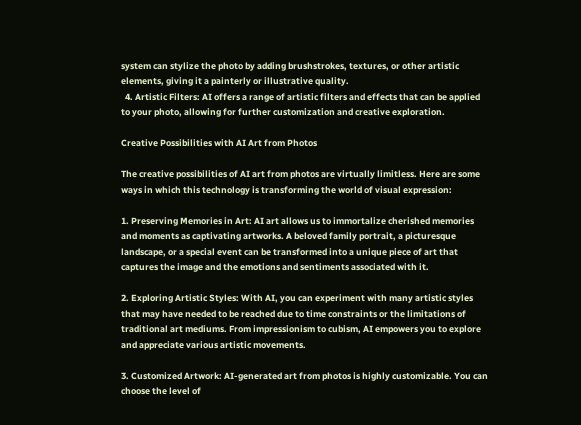system can stylize the photo by adding brushstrokes, textures, or other artistic elements, giving it a painterly or illustrative quality.
  4. Artistic Filters: AI offers a range of artistic filters and effects that can be applied to your photo, allowing for further customization and creative exploration.

Creative Possibilities with AI Art from Photos

The creative possibilities of AI art from photos are virtually limitless. Here are some ways in which this technology is transforming the world of visual expression:

1. Preserving Memories in Art: AI art allows us to immortalize cherished memories and moments as captivating artworks. A beloved family portrait, a picturesque landscape, or a special event can be transformed into a unique piece of art that captures the image and the emotions and sentiments associated with it.

2. Exploring Artistic Styles: With AI, you can experiment with many artistic styles that may have needed to be reached due to time constraints or the limitations of traditional art mediums. From impressionism to cubism, AI empowers you to explore and appreciate various artistic movements.

3. Customized Artwork: AI-generated art from photos is highly customizable. You can choose the level of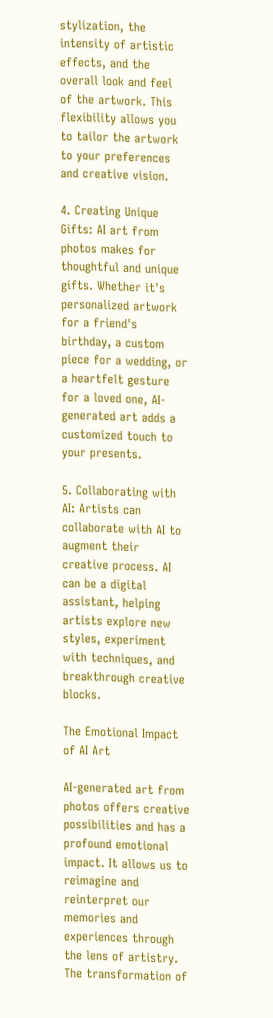stylization, the intensity of artistic effects, and the overall look and feel of the artwork. This flexibility allows you to tailor the artwork to your preferences and creative vision.

4. Creating Unique Gifts: AI art from photos makes for thoughtful and unique gifts. Whether it's personalized artwork for a friend's birthday, a custom piece for a wedding, or a heartfelt gesture for a loved one, AI-generated art adds a customized touch to your presents.

5. Collaborating with AI: Artists can collaborate with AI to augment their creative process. AI can be a digital assistant, helping artists explore new styles, experiment with techniques, and breakthrough creative blocks.

The Emotional Impact of AI Art

AI-generated art from photos offers creative possibilities and has a profound emotional impact. It allows us to reimagine and reinterpret our memories and experiences through the lens of artistry. The transformation of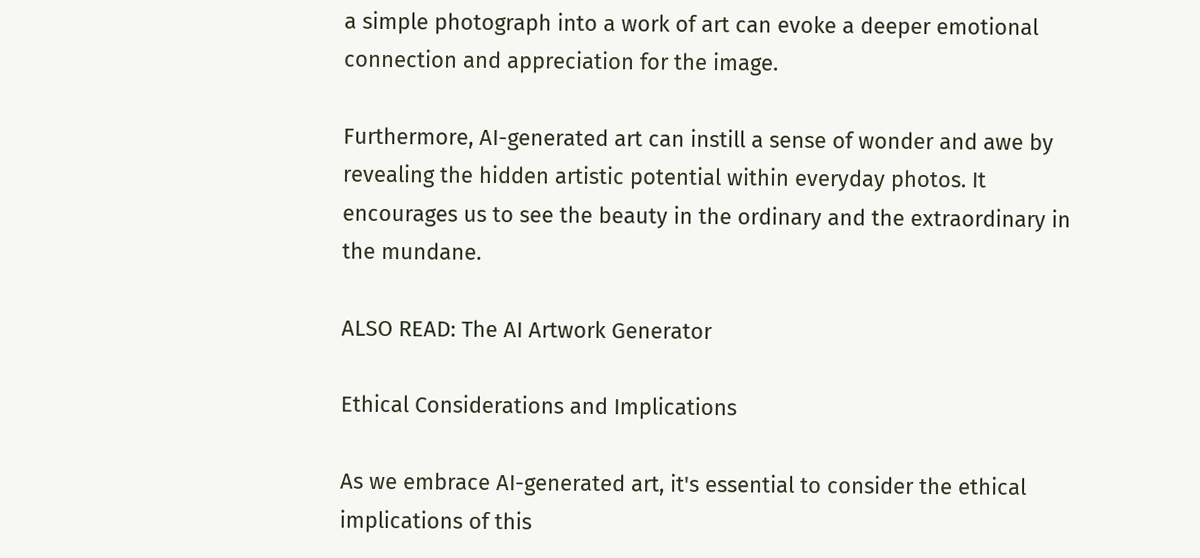a simple photograph into a work of art can evoke a deeper emotional connection and appreciation for the image.

Furthermore, AI-generated art can instill a sense of wonder and awe by revealing the hidden artistic potential within everyday photos. It encourages us to see the beauty in the ordinary and the extraordinary in the mundane.

ALSO READ: The AI Artwork Generator

Ethical Considerations and Implications

As we embrace AI-generated art, it's essential to consider the ethical implications of this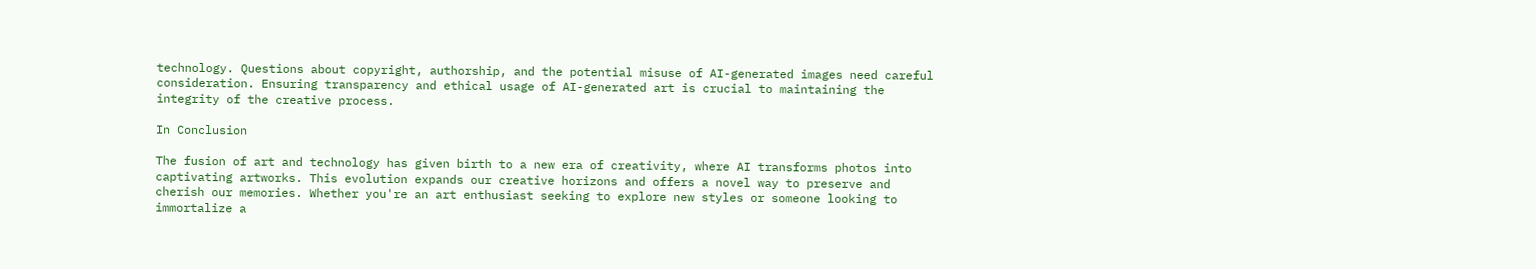technology. Questions about copyright, authorship, and the potential misuse of AI-generated images need careful consideration. Ensuring transparency and ethical usage of AI-generated art is crucial to maintaining the integrity of the creative process.

In Conclusion

The fusion of art and technology has given birth to a new era of creativity, where AI transforms photos into captivating artworks. This evolution expands our creative horizons and offers a novel way to preserve and cherish our memories. Whether you're an art enthusiast seeking to explore new styles or someone looking to immortalize a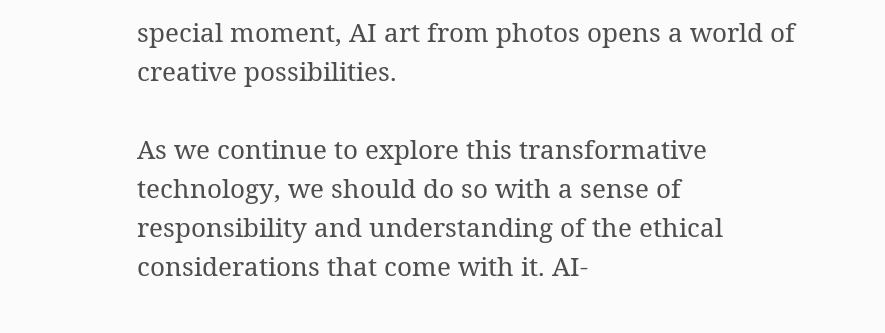special moment, AI art from photos opens a world of creative possibilities.

As we continue to explore this transformative technology, we should do so with a sense of responsibility and understanding of the ethical considerations that come with it. AI-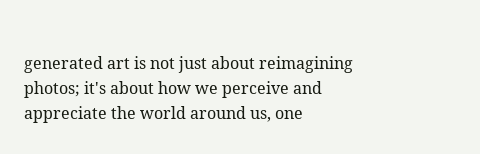generated art is not just about reimagining photos; it's about how we perceive and appreciate the world around us, one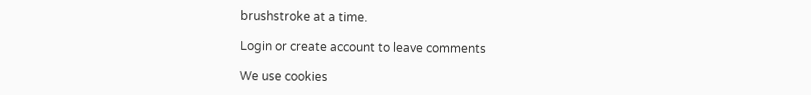brushstroke at a time.

Login or create account to leave comments

We use cookies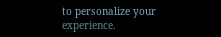to personalize your experience.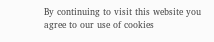By continuing to visit this website you agree to our use of cookies